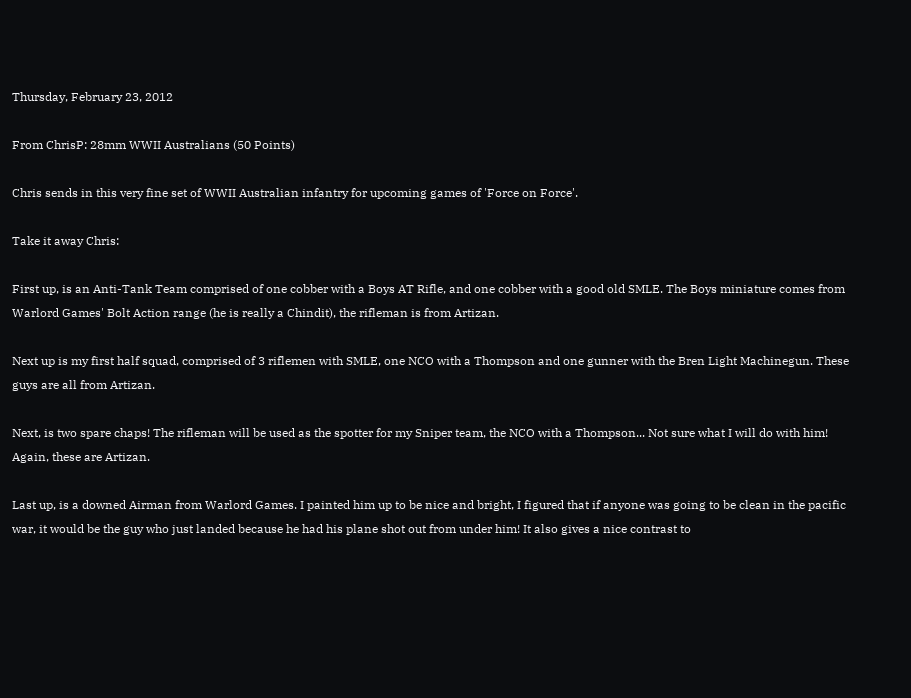Thursday, February 23, 2012

From ChrisP: 28mm WWII Australians (50 Points)

Chris sends in this very fine set of WWII Australian infantry for upcoming games of 'Force on Force'.

Take it away Chris:

First up, is an Anti-Tank Team comprised of one cobber with a Boys AT Rifle, and one cobber with a good old SMLE. The Boys miniature comes from Warlord Games' Bolt Action range (he is really a Chindit), the rifleman is from Artizan.

Next up is my first half squad, comprised of 3 riflemen with SMLE, one NCO with a Thompson and one gunner with the Bren Light Machinegun. These guys are all from Artizan.

Next, is two spare chaps! The rifleman will be used as the spotter for my Sniper team, the NCO with a Thompson... Not sure what I will do with him! Again, these are Artizan.

Last up, is a downed Airman from Warlord Games. I painted him up to be nice and bright, I figured that if anyone was going to be clean in the pacific war, it would be the guy who just landed because he had his plane shot out from under him! It also gives a nice contrast to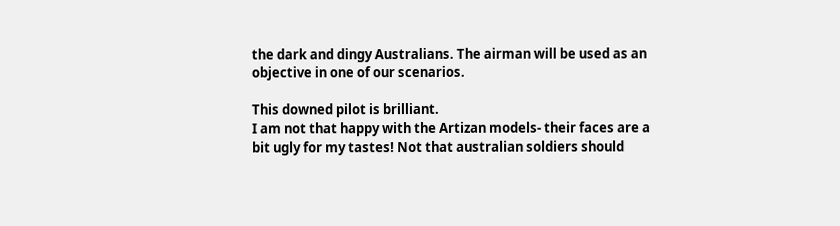the dark and dingy Australians. The airman will be used as an objective in one of our scenarios.

This downed pilot is brilliant.
I am not that happy with the Artizan models- their faces are a bit ugly for my tastes! Not that australian soldiers should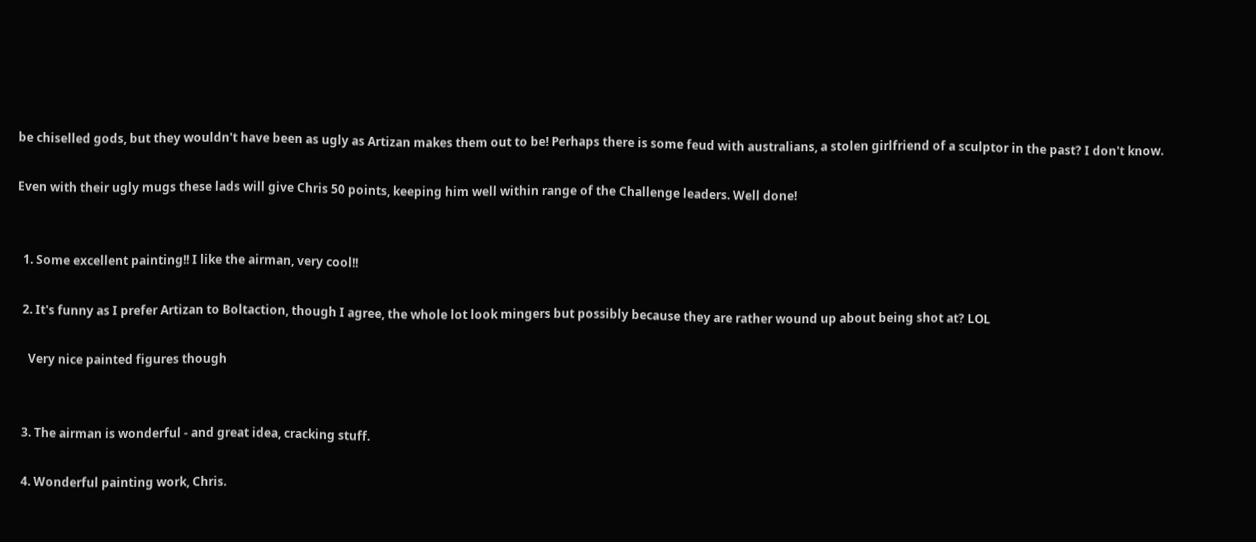be chiselled gods, but they wouldn't have been as ugly as Artizan makes them out to be! Perhaps there is some feud with australians, a stolen girlfriend of a sculptor in the past? I don't know.

Even with their ugly mugs these lads will give Chris 50 points, keeping him well within range of the Challenge leaders. Well done!


  1. Some excellent painting!! I like the airman, very cool!!

  2. It's funny as I prefer Artizan to Boltaction, though I agree, the whole lot look mingers but possibly because they are rather wound up about being shot at? LOL

    Very nice painted figures though


  3. The airman is wonderful - and great idea, cracking stuff.

  4. Wonderful painting work, Chris.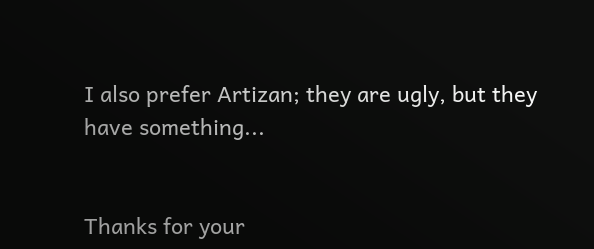I also prefer Artizan; they are ugly, but they have something...


Thanks for your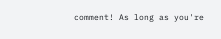comment! As long as you're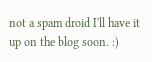not a spam droid I'll have it up on the blog soon. :)